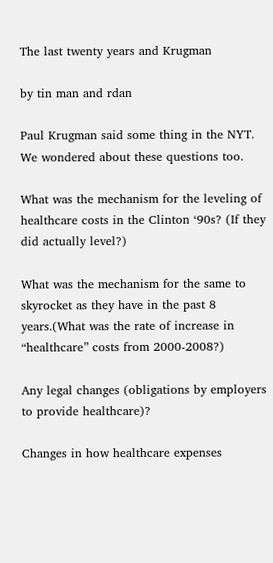The last twenty years and Krugman

by tin man and rdan

Paul Krugman said some thing in the NYT. We wondered about these questions too.

What was the mechanism for the leveling of healthcare costs in the Clinton ‘90s? (If they did actually level?)

What was the mechanism for the same to skyrocket as they have in the past 8 years.(What was the rate of increase in “healthcare” costs from 2000-2008?)

Any legal changes (obligations by employers to provide healthcare)?

Changes in how healthcare expenses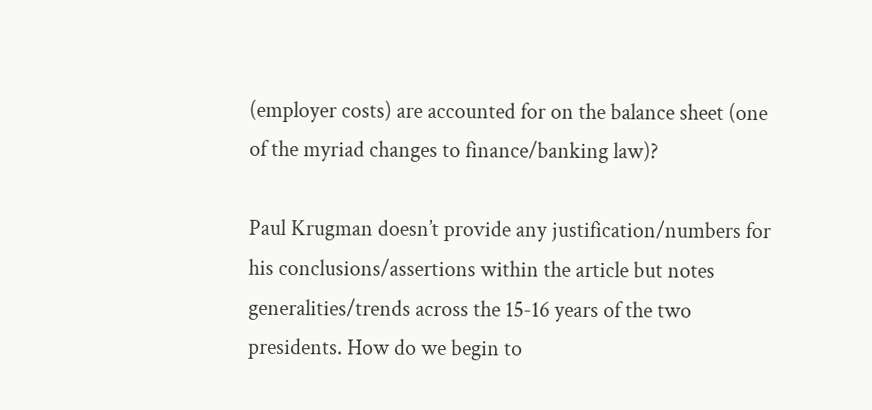(employer costs) are accounted for on the balance sheet (one of the myriad changes to finance/banking law)?

Paul Krugman doesn’t provide any justification/numbers for his conclusions/assertions within the article but notes generalities/trends across the 15-16 years of the two presidents. How do we begin to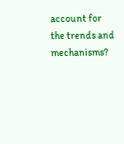account for the trends and mechanisms?